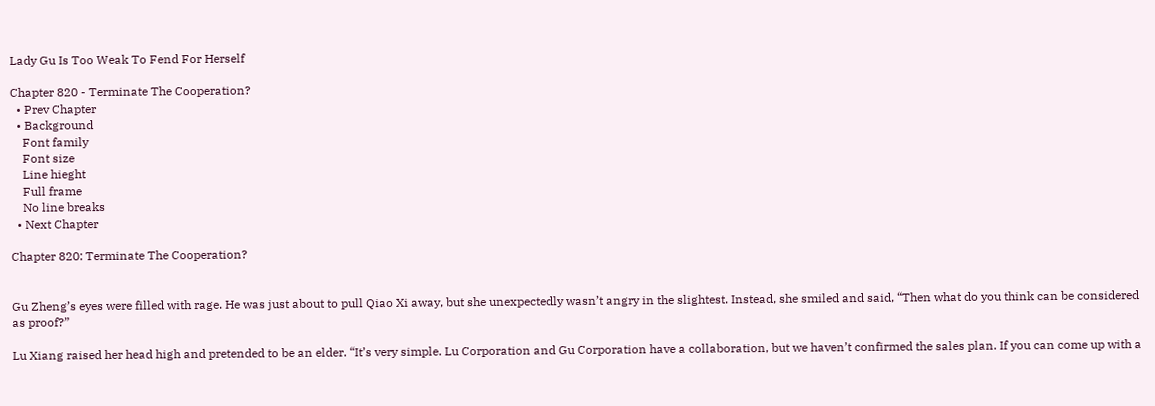Lady Gu Is Too Weak To Fend For Herself

Chapter 820 - Terminate The Cooperation?
  • Prev Chapter
  • Background
    Font family
    Font size
    Line hieght
    Full frame
    No line breaks
  • Next Chapter

Chapter 820: Terminate The Cooperation?


Gu Zheng’s eyes were filled with rage. He was just about to pull Qiao Xi away, but she unexpectedly wasn’t angry in the slightest. Instead, she smiled and said, “Then what do you think can be considered as proof?”

Lu Xiang raised her head high and pretended to be an elder. “It’s very simple. Lu Corporation and Gu Corporation have a collaboration, but we haven’t confirmed the sales plan. If you can come up with a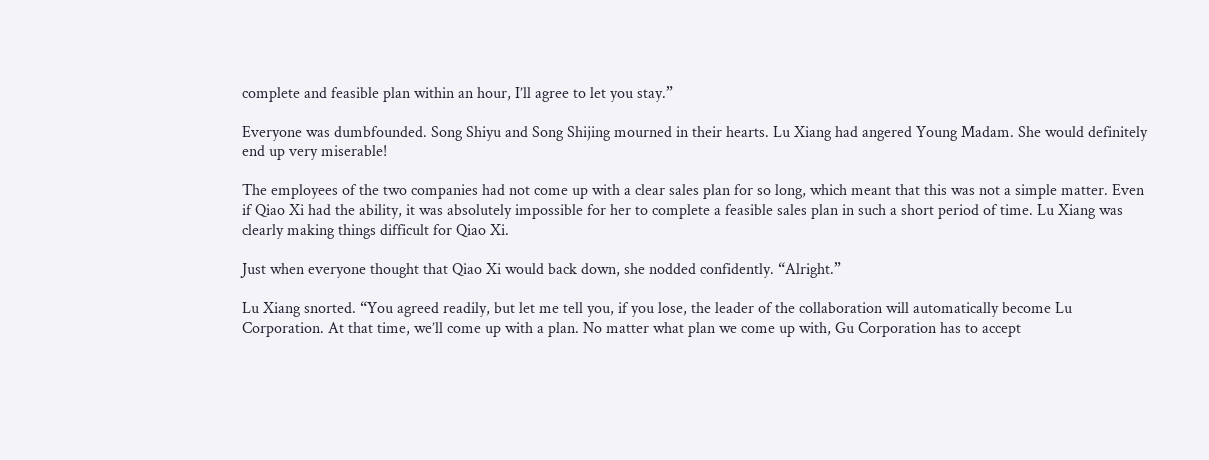complete and feasible plan within an hour, I’ll agree to let you stay.”

Everyone was dumbfounded. Song Shiyu and Song Shijing mourned in their hearts. Lu Xiang had angered Young Madam. She would definitely end up very miserable!

The employees of the two companies had not come up with a clear sales plan for so long, which meant that this was not a simple matter. Even if Qiao Xi had the ability, it was absolutely impossible for her to complete a feasible sales plan in such a short period of time. Lu Xiang was clearly making things difficult for Qiao Xi.

Just when everyone thought that Qiao Xi would back down, she nodded confidently. “Alright.”

Lu Xiang snorted. “You agreed readily, but let me tell you, if you lose, the leader of the collaboration will automatically become Lu Corporation. At that time, we’ll come up with a plan. No matter what plan we come up with, Gu Corporation has to accept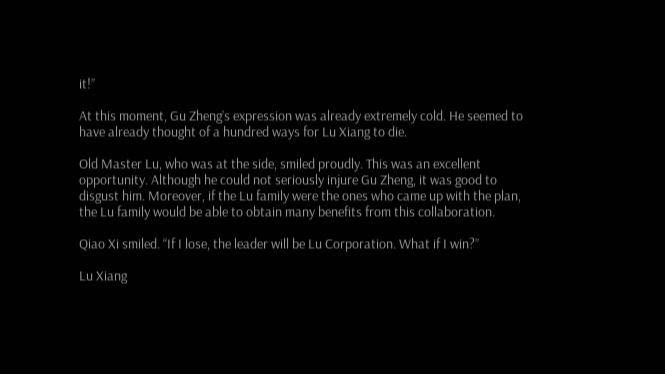it!”

At this moment, Gu Zheng’s expression was already extremely cold. He seemed to have already thought of a hundred ways for Lu Xiang to die.

Old Master Lu, who was at the side, smiled proudly. This was an excellent opportunity. Although he could not seriously injure Gu Zheng, it was good to disgust him. Moreover, if the Lu family were the ones who came up with the plan, the Lu family would be able to obtain many benefits from this collaboration.

Qiao Xi smiled. “If I lose, the leader will be Lu Corporation. What if I win?”

Lu Xiang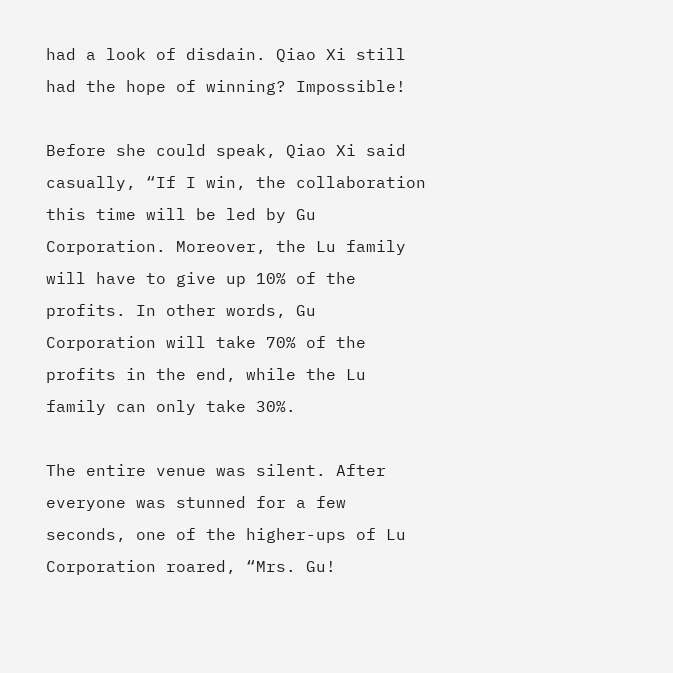had a look of disdain. Qiao Xi still had the hope of winning? Impossible!

Before she could speak, Qiao Xi said casually, “If I win, the collaboration this time will be led by Gu Corporation. Moreover, the Lu family will have to give up 10% of the profits. In other words, Gu Corporation will take 70% of the profits in the end, while the Lu family can only take 30%.

The entire venue was silent. After everyone was stunned for a few seconds, one of the higher-ups of Lu Corporation roared, “Mrs. Gu!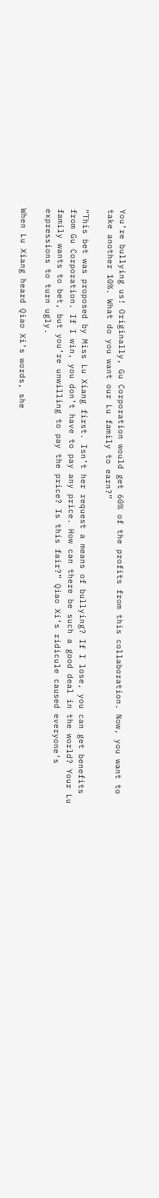You’re bullying us! Originally, Gu Corporation would get 60% of the profits from this collaboration. Now, you want to take another 10%. What do you want our Lu family to earn?”

“This bet was proposed by Miss Lu Xiang first. Isn’t her request a means of bullying? If I lose, you can get benefits from Gu Corporation. If I win, you don’t have to pay any price. How can there be such a good deal in the world? Your Lu family wants to bet, but you’re unwilling to pay the price? Is this fair?” Qiao Xi’s ridicule caused everyone’s expressions to turn ugly.

When Lu Xiang heard Qiao Xi’s words, she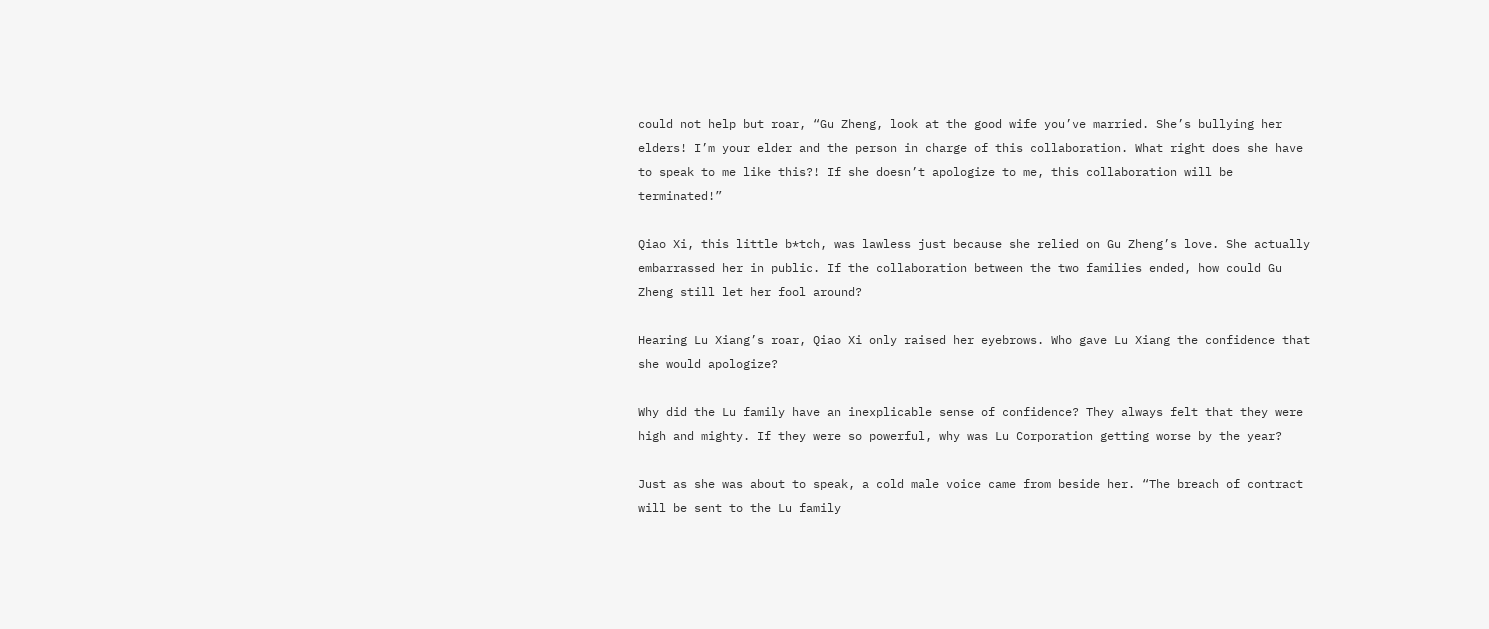could not help but roar, “Gu Zheng, look at the good wife you’ve married. She’s bullying her elders! I’m your elder and the person in charge of this collaboration. What right does she have to speak to me like this?! If she doesn’t apologize to me, this collaboration will be terminated!”

Qiao Xi, this little b*tch, was lawless just because she relied on Gu Zheng’s love. She actually embarrassed her in public. If the collaboration between the two families ended, how could Gu Zheng still let her fool around?

Hearing Lu Xiang’s roar, Qiao Xi only raised her eyebrows. Who gave Lu Xiang the confidence that she would apologize?

Why did the Lu family have an inexplicable sense of confidence? They always felt that they were high and mighty. If they were so powerful, why was Lu Corporation getting worse by the year?

Just as she was about to speak, a cold male voice came from beside her. “The breach of contract will be sent to the Lu family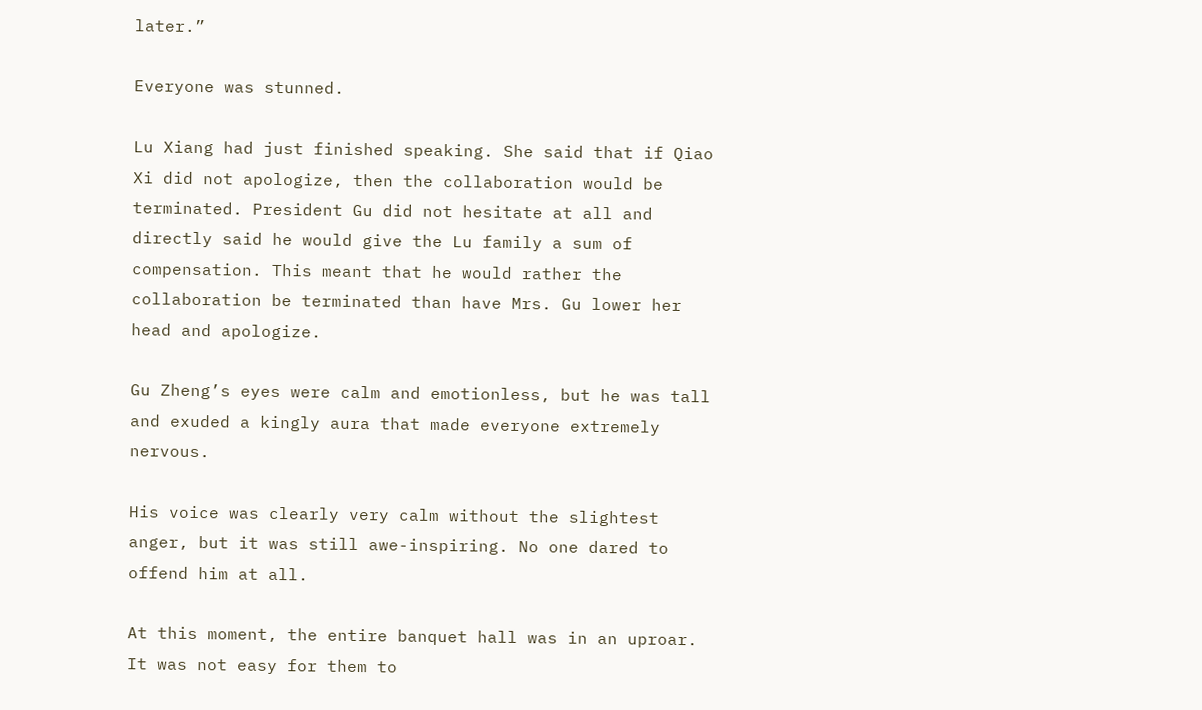later.”

Everyone was stunned.

Lu Xiang had just finished speaking. She said that if Qiao Xi did not apologize, then the collaboration would be terminated. President Gu did not hesitate at all and directly said he would give the Lu family a sum of compensation. This meant that he would rather the collaboration be terminated than have Mrs. Gu lower her head and apologize.

Gu Zheng’s eyes were calm and emotionless, but he was tall and exuded a kingly aura that made everyone extremely nervous.

His voice was clearly very calm without the slightest anger, but it was still awe-inspiring. No one dared to offend him at all.

At this moment, the entire banquet hall was in an uproar. It was not easy for them to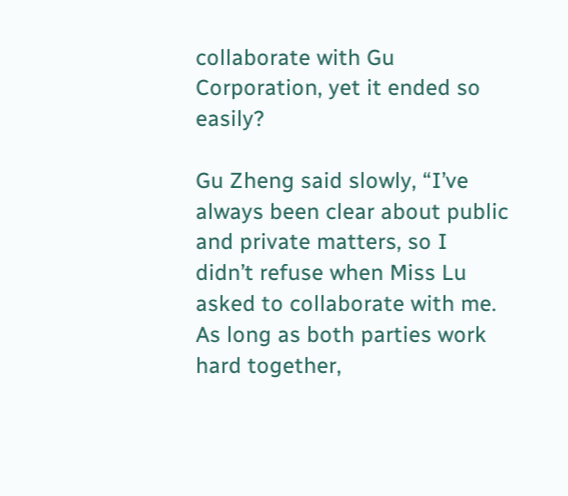collaborate with Gu Corporation, yet it ended so easily?

Gu Zheng said slowly, “I’ve always been clear about public and private matters, so I didn’t refuse when Miss Lu asked to collaborate with me. As long as both parties work hard together,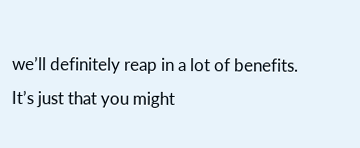we’ll definitely reap in a lot of benefits. It’s just that you might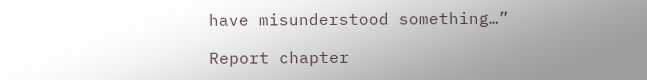have misunderstood something…”

Report chapter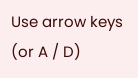Use arrow keys (or A / D)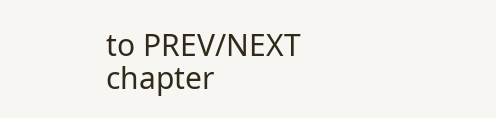to PREV/NEXT chapter